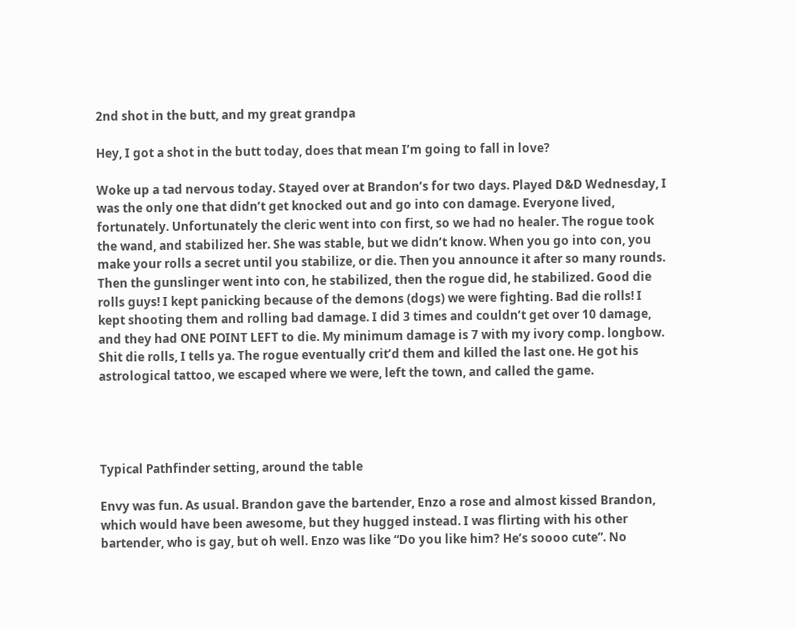2nd shot in the butt, and my great grandpa

Hey, I got a shot in the butt today, does that mean I’m going to fall in love?

Woke up a tad nervous today. Stayed over at Brandon’s for two days. Played D&D Wednesday, I was the only one that didn’t get knocked out and go into con damage. Everyone lived, fortunately. Unfortunately the cleric went into con first, so we had no healer. The rogue took the wand, and stabilized her. She was stable, but we didn’t know. When you go into con, you make your rolls a secret until you stabilize, or die. Then you announce it after so many rounds. Then the gunslinger went into con, he stabilized, then the rogue did, he stabilized. Good die rolls guys! I kept panicking because of the demons (dogs) we were fighting. Bad die rolls! I kept shooting them and rolling bad damage. I did 3 times and couldn’t get over 10 damage, and they had ONE POINT LEFT to die. My minimum damage is 7 with my ivory comp. longbow. Shit die rolls, I tells ya. The rogue eventually crit’d them and killed the last one. He got his astrological tattoo, we escaped where we were, left the town, and called the game.




Typical Pathfinder setting, around the table

Envy was fun. As usual. Brandon gave the bartender, Enzo a rose and almost kissed Brandon, which would have been awesome, but they hugged instead. I was flirting with his other bartender, who is gay, but oh well. Enzo was like “Do you like him? He’s soooo cute”. No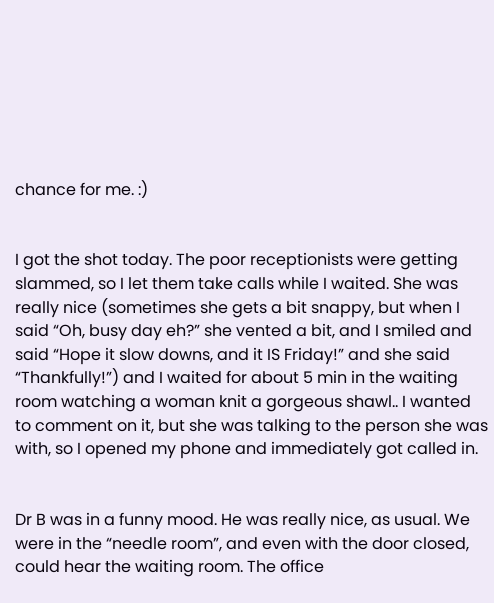chance for me. :)


I got the shot today. The poor receptionists were getting slammed, so I let them take calls while I waited. She was really nice (sometimes she gets a bit snappy, but when I said “Oh, busy day eh?” she vented a bit, and I smiled and said “Hope it slow downs, and it IS Friday!” and she said “Thankfully!”) and I waited for about 5 min in the waiting room watching a woman knit a gorgeous shawl.. I wanted to comment on it, but she was talking to the person she was with, so I opened my phone and immediately got called in.


Dr B was in a funny mood. He was really nice, as usual. We were in the “needle room”, and even with the door closed, could hear the waiting room. The office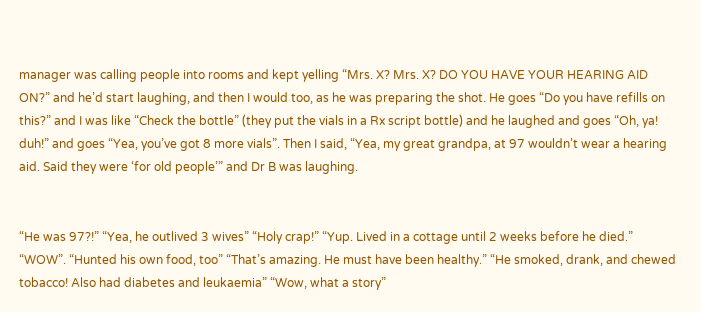manager was calling people into rooms and kept yelling “Mrs. X? Mrs. X? DO YOU HAVE YOUR HEARING AID ON?” and he’d start laughing, and then I would too, as he was preparing the shot. He goes “Do you have refills on this?” and I was like “Check the bottle” (they put the vials in a Rx script bottle) and he laughed and goes “Oh, ya! duh!” and goes “Yea, you’ve got 8 more vials”. Then I said, “Yea, my great grandpa, at 97 wouldn’t wear a hearing aid. Said they were ‘for old people’” and Dr B was laughing.


“He was 97?!” “Yea, he outlived 3 wives” “Holy crap!” “Yup. Lived in a cottage until 2 weeks before he died.” “WOW”. “Hunted his own food, too” “That’s amazing. He must have been healthy.” “He smoked, drank, and chewed tobacco! Also had diabetes and leukaemia” “Wow, what a story”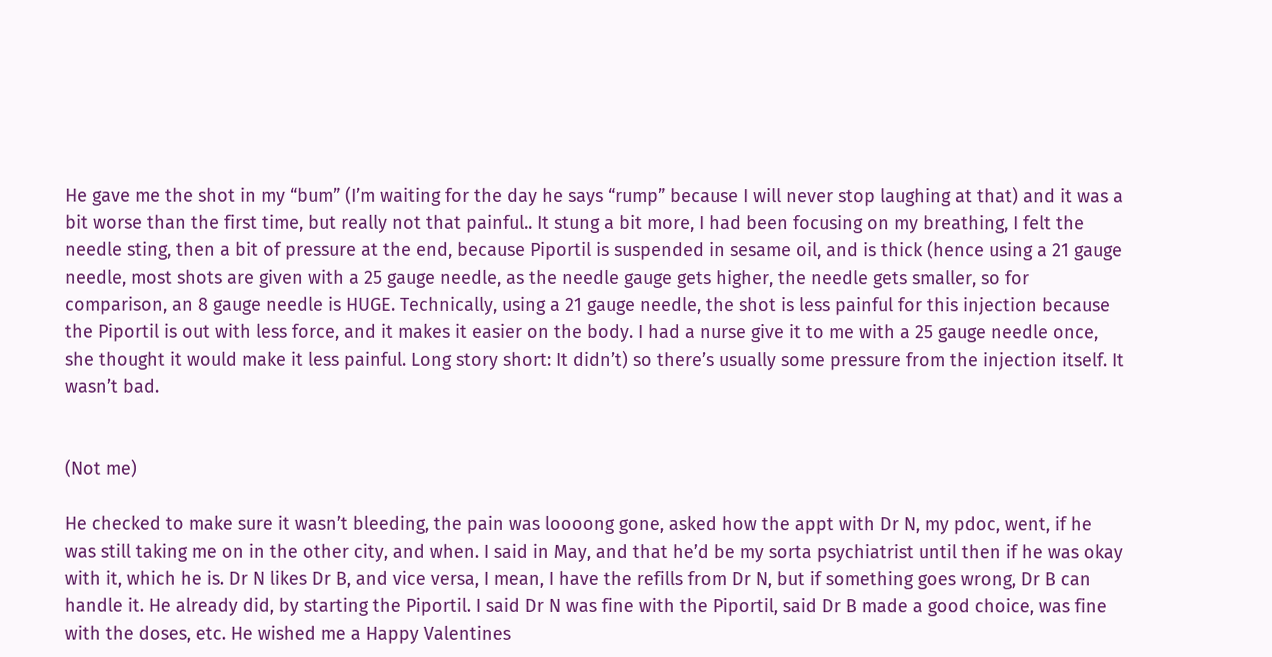He gave me the shot in my “bum” (I’m waiting for the day he says “rump” because I will never stop laughing at that) and it was a bit worse than the first time, but really not that painful.. It stung a bit more, I had been focusing on my breathing, I felt the needle sting, then a bit of pressure at the end, because Piportil is suspended in sesame oil, and is thick (hence using a 21 gauge needle, most shots are given with a 25 gauge needle, as the needle gauge gets higher, the needle gets smaller, so for comparison, an 8 gauge needle is HUGE. Technically, using a 21 gauge needle, the shot is less painful for this injection because the Piportil is out with less force, and it makes it easier on the body. I had a nurse give it to me with a 25 gauge needle once, she thought it would make it less painful. Long story short: It didn’t) so there’s usually some pressure from the injection itself. It wasn’t bad.


(Not me)

He checked to make sure it wasn’t bleeding, the pain was loooong gone, asked how the appt with Dr N, my pdoc, went, if he was still taking me on in the other city, and when. I said in May, and that he’d be my sorta psychiatrist until then if he was okay with it, which he is. Dr N likes Dr B, and vice versa, I mean, I have the refills from Dr N, but if something goes wrong, Dr B can handle it. He already did, by starting the Piportil. I said Dr N was fine with the Piportil, said Dr B made a good choice, was fine with the doses, etc. He wished me a Happy Valentines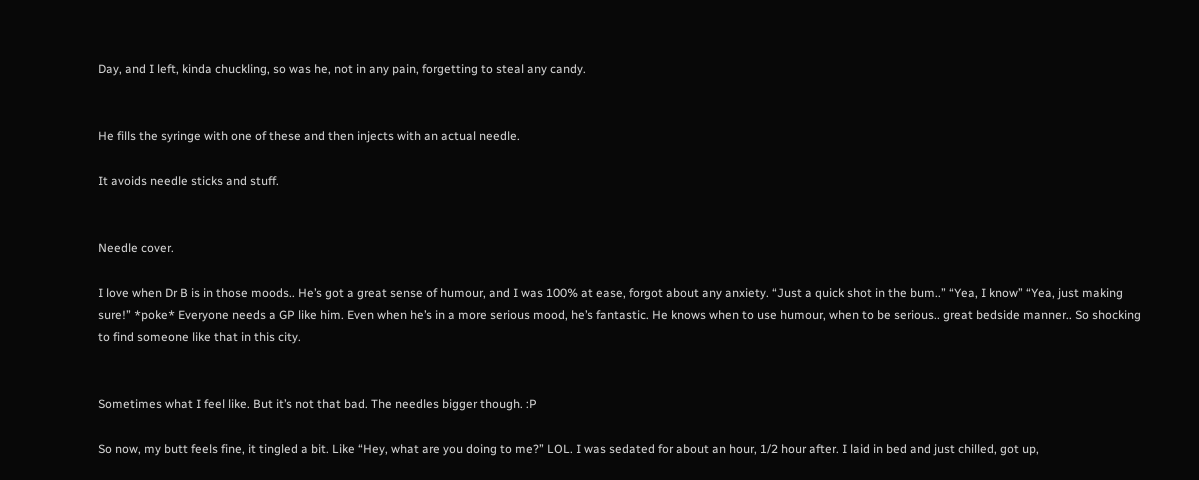Day, and I left, kinda chuckling, so was he, not in any pain, forgetting to steal any candy.


He fills the syringe with one of these and then injects with an actual needle.

It avoids needle sticks and stuff.


Needle cover.

I love when Dr B is in those moods.. He’s got a great sense of humour, and I was 100% at ease, forgot about any anxiety. “Just a quick shot in the bum..” “Yea, I know” “Yea, just making sure!” *poke* Everyone needs a GP like him. Even when he’s in a more serious mood, he’s fantastic. He knows when to use humour, when to be serious.. great bedside manner.. So shocking to find someone like that in this city.


Sometimes what I feel like. But it’s not that bad. The needles bigger though. :P

So now, my butt feels fine, it tingled a bit. Like “Hey, what are you doing to me?” LOL. I was sedated for about an hour, 1/2 hour after. I laid in bed and just chilled, got up,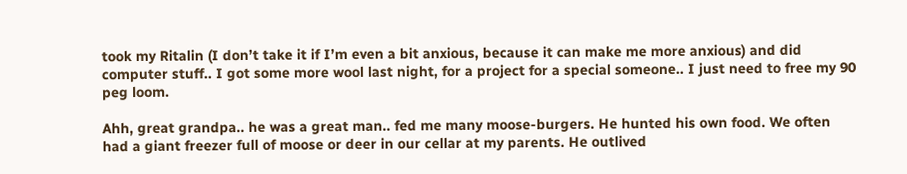took my Ritalin (I don’t take it if I’m even a bit anxious, because it can make me more anxious) and did computer stuff.. I got some more wool last night, for a project for a special someone.. I just need to free my 90 peg loom.

Ahh, great grandpa.. he was a great man.. fed me many moose-burgers. He hunted his own food. We often had a giant freezer full of moose or deer in our cellar at my parents. He outlived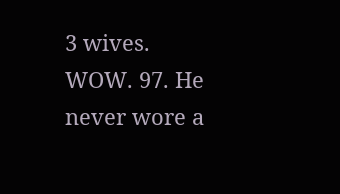3 wives. WOW. 97. He never wore a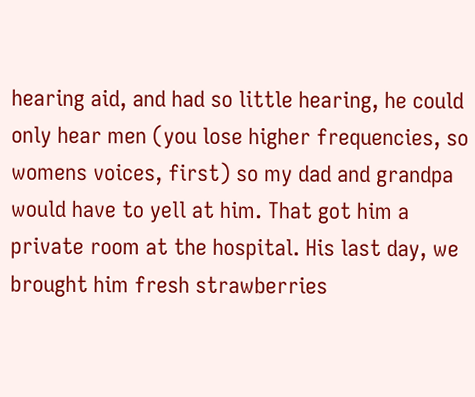hearing aid, and had so little hearing, he could only hear men (you lose higher frequencies, so womens voices, first) so my dad and grandpa would have to yell at him. That got him a private room at the hospital. His last day, we brought him fresh strawberries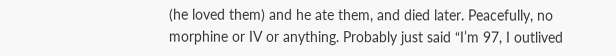(he loved them) and he ate them, and died later. Peacefully, no morphine or IV or anything. Probably just said “I’m 97, I outlived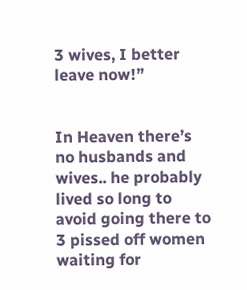3 wives, I better leave now!”


In Heaven there’s no husbands and wives.. he probably lived so long to avoid going there to 3 pissed off women waiting for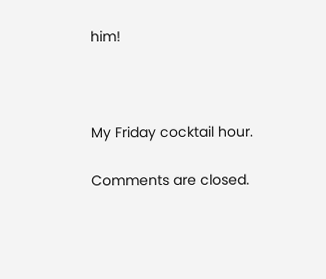him!



My Friday cocktail hour.

Comments are closed.